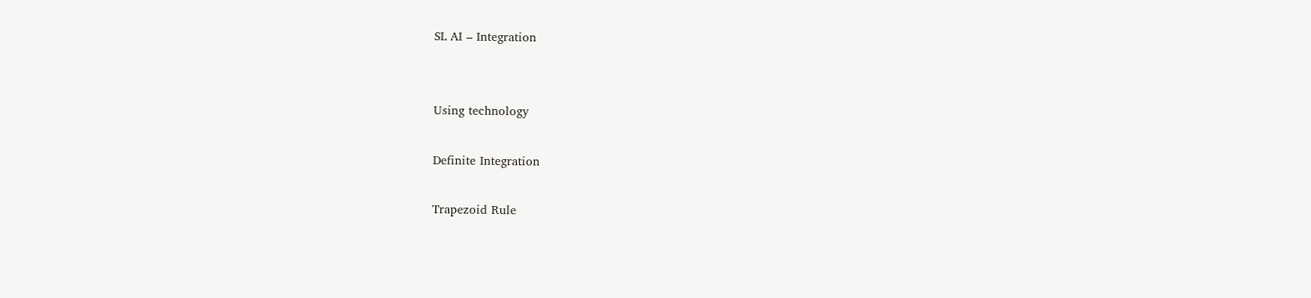SL AI – Integration


Using technology

Definite Integration

Trapezoid Rule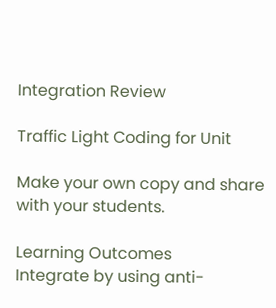Integration Review

Traffic Light Coding for Unit

Make your own copy and share with your students.

Learning Outcomes
Integrate by using anti-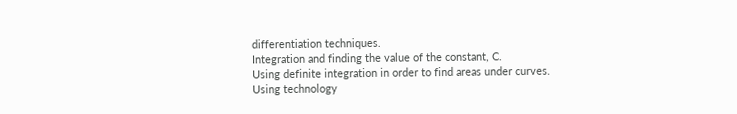differentiation techniques.
Integration and finding the value of the constant, C.
Using definite integration in order to find areas under curves.
Using technology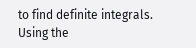to find definite integrals.
Using the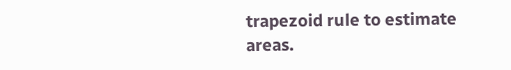trapezoid rule to estimate areas.